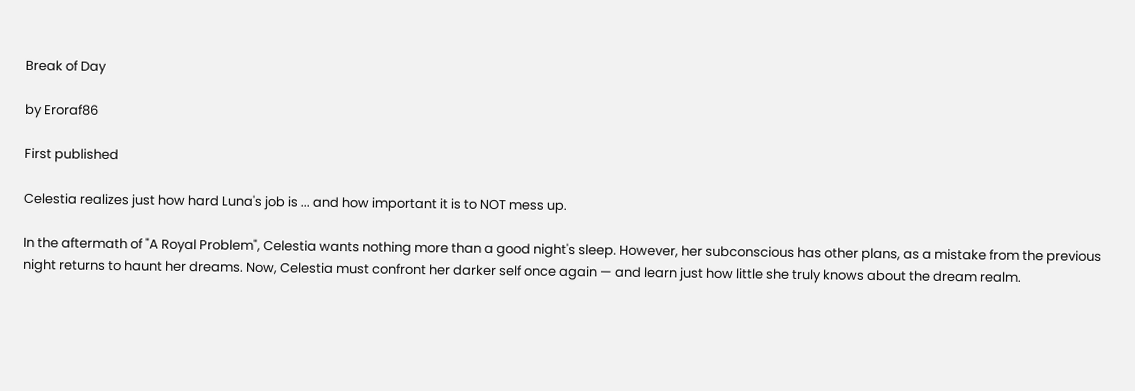Break of Day

by Eroraf86

First published

Celestia realizes just how hard Luna's job is ... and how important it is to NOT mess up.

In the aftermath of "A Royal Problem", Celestia wants nothing more than a good night's sleep. However, her subconscious has other plans, as a mistake from the previous night returns to haunt her dreams. Now, Celestia must confront her darker self once again — and learn just how little she truly knows about the dream realm.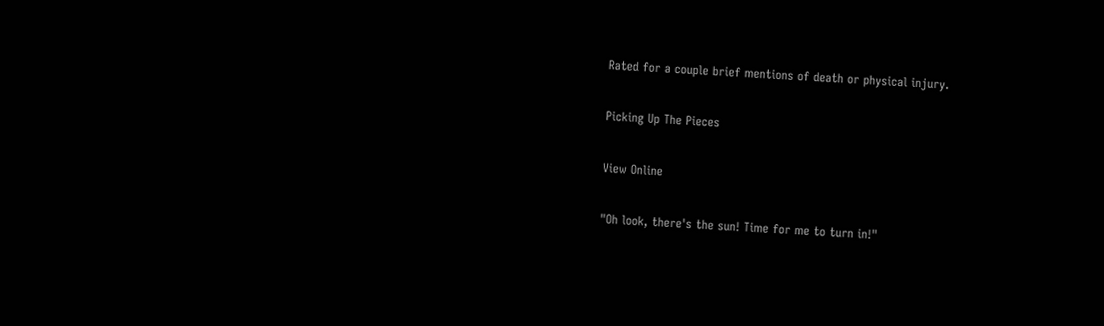Rated for a couple brief mentions of death or physical injury.

Picking Up The Pieces

View Online

"Oh look, there's the sun! Time for me to turn in!"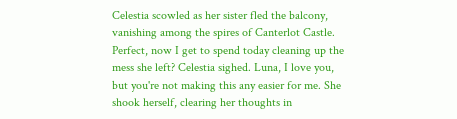Celestia scowled as her sister fled the balcony, vanishing among the spires of Canterlot Castle. Perfect, now I get to spend today cleaning up the mess she left? Celestia sighed. Luna, I love you, but you're not making this any easier for me. She shook herself, clearing her thoughts in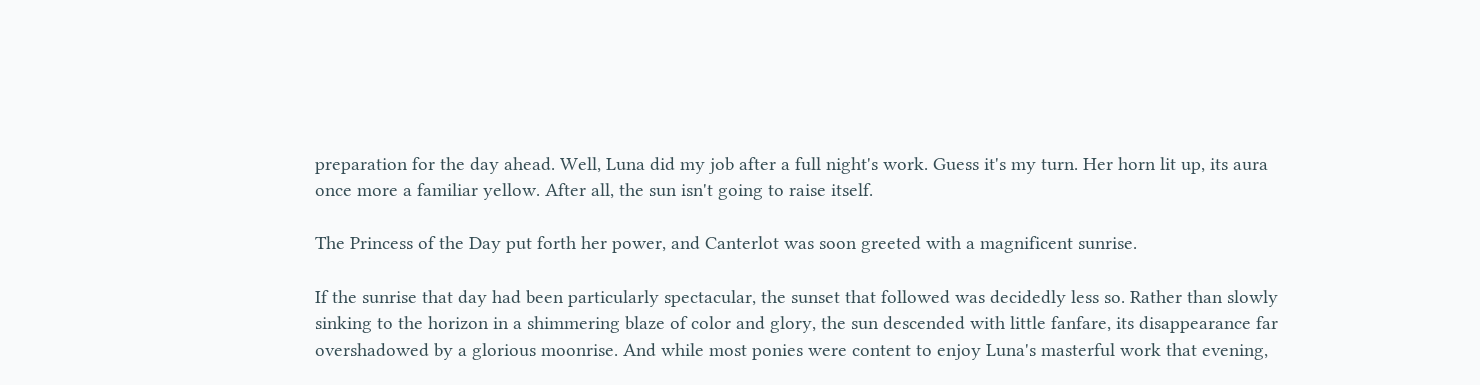preparation for the day ahead. Well, Luna did my job after a full night's work. Guess it's my turn. Her horn lit up, its aura once more a familiar yellow. After all, the sun isn't going to raise itself.

The Princess of the Day put forth her power, and Canterlot was soon greeted with a magnificent sunrise.

If the sunrise that day had been particularly spectacular, the sunset that followed was decidedly less so. Rather than slowly sinking to the horizon in a shimmering blaze of color and glory, the sun descended with little fanfare, its disappearance far overshadowed by a glorious moonrise. And while most ponies were content to enjoy Luna's masterful work that evening,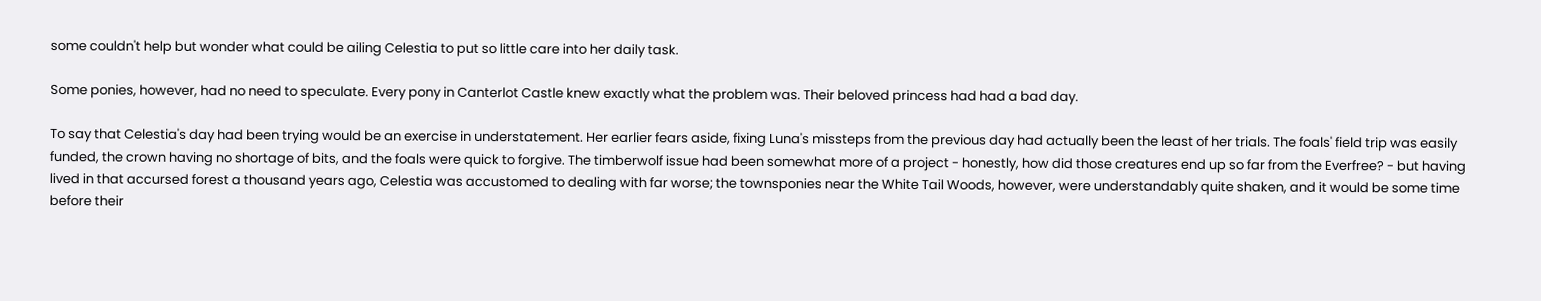some couldn't help but wonder what could be ailing Celestia to put so little care into her daily task.

Some ponies, however, had no need to speculate. Every pony in Canterlot Castle knew exactly what the problem was. Their beloved princess had had a bad day.

To say that Celestia's day had been trying would be an exercise in understatement. Her earlier fears aside, fixing Luna's missteps from the previous day had actually been the least of her trials. The foals' field trip was easily funded, the crown having no shortage of bits, and the foals were quick to forgive. The timberwolf issue had been somewhat more of a project - honestly, how did those creatures end up so far from the Everfree? - but having lived in that accursed forest a thousand years ago, Celestia was accustomed to dealing with far worse; the townsponies near the White Tail Woods, however, were understandably quite shaken, and it would be some time before their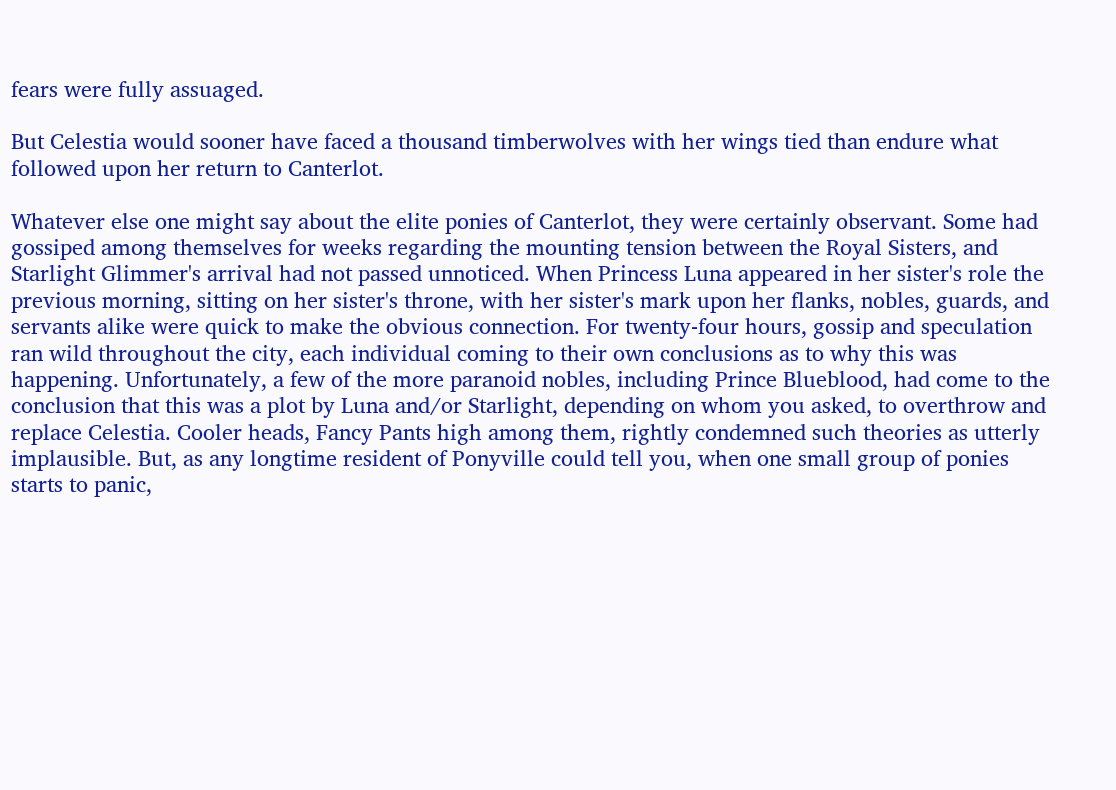fears were fully assuaged.

But Celestia would sooner have faced a thousand timberwolves with her wings tied than endure what followed upon her return to Canterlot.

Whatever else one might say about the elite ponies of Canterlot, they were certainly observant. Some had gossiped among themselves for weeks regarding the mounting tension between the Royal Sisters, and Starlight Glimmer's arrival had not passed unnoticed. When Princess Luna appeared in her sister's role the previous morning, sitting on her sister's throne, with her sister's mark upon her flanks, nobles, guards, and servants alike were quick to make the obvious connection. For twenty-four hours, gossip and speculation ran wild throughout the city, each individual coming to their own conclusions as to why this was happening. Unfortunately, a few of the more paranoid nobles, including Prince Blueblood, had come to the conclusion that this was a plot by Luna and/or Starlight, depending on whom you asked, to overthrow and replace Celestia. Cooler heads, Fancy Pants high among them, rightly condemned such theories as utterly implausible. But, as any longtime resident of Ponyville could tell you, when one small group of ponies starts to panic,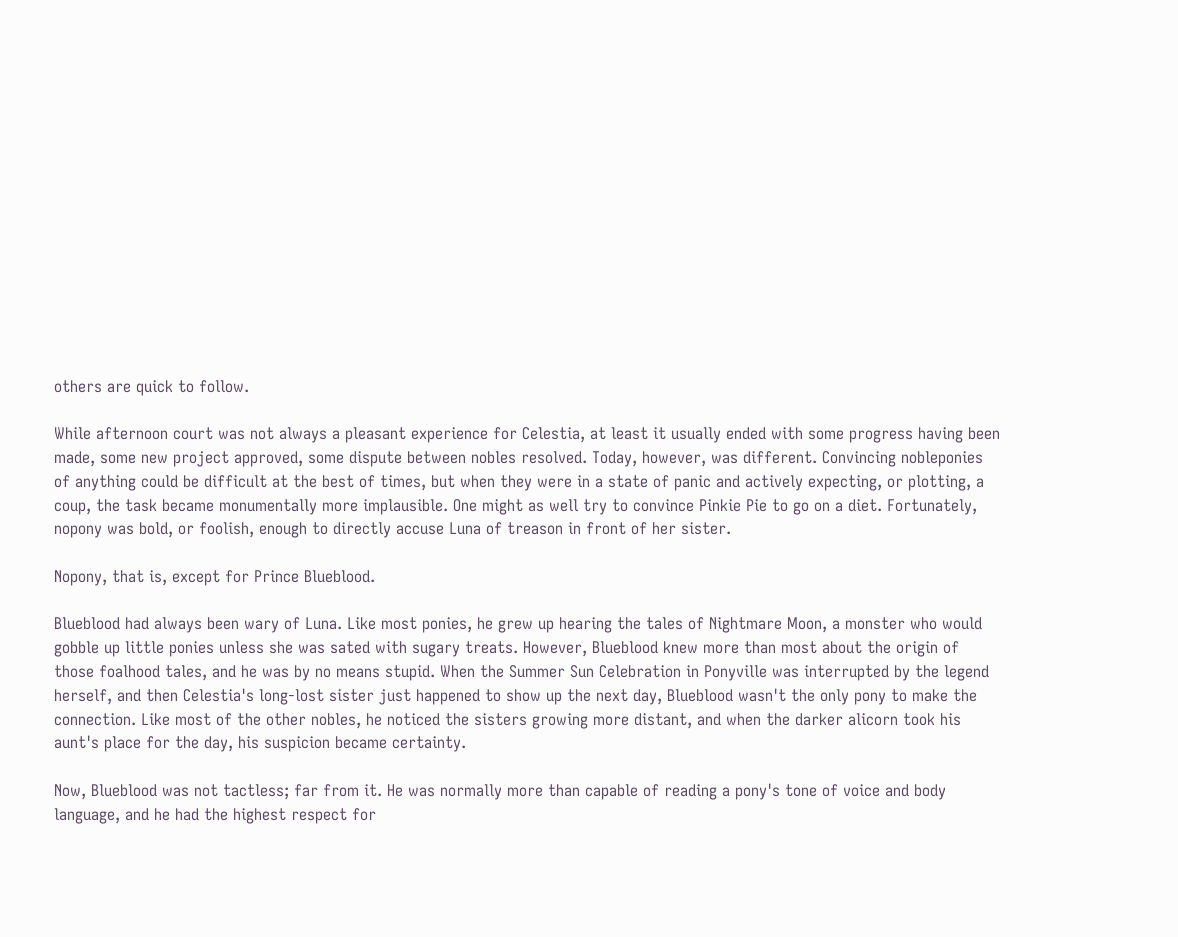others are quick to follow.

While afternoon court was not always a pleasant experience for Celestia, at least it usually ended with some progress having been made, some new project approved, some dispute between nobles resolved. Today, however, was different. Convincing nobleponies of anything could be difficult at the best of times, but when they were in a state of panic and actively expecting, or plotting, a coup, the task became monumentally more implausible. One might as well try to convince Pinkie Pie to go on a diet. Fortunately, nopony was bold, or foolish, enough to directly accuse Luna of treason in front of her sister.

Nopony, that is, except for Prince Blueblood.

Blueblood had always been wary of Luna. Like most ponies, he grew up hearing the tales of Nightmare Moon, a monster who would gobble up little ponies unless she was sated with sugary treats. However, Blueblood knew more than most about the origin of those foalhood tales, and he was by no means stupid. When the Summer Sun Celebration in Ponyville was interrupted by the legend herself, and then Celestia's long-lost sister just happened to show up the next day, Blueblood wasn't the only pony to make the connection. Like most of the other nobles, he noticed the sisters growing more distant, and when the darker alicorn took his aunt's place for the day, his suspicion became certainty.

Now, Blueblood was not tactless; far from it. He was normally more than capable of reading a pony's tone of voice and body language, and he had the highest respect for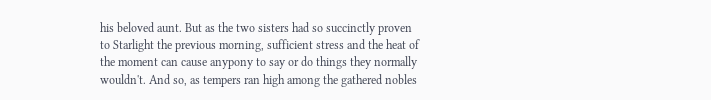his beloved aunt. But as the two sisters had so succinctly proven to Starlight the previous morning, sufficient stress and the heat of the moment can cause anypony to say or do things they normally wouldn't. And so, as tempers ran high among the gathered nobles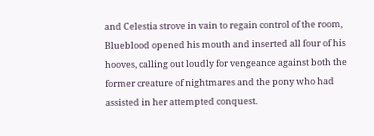and Celestia strove in vain to regain control of the room, Blueblood opened his mouth and inserted all four of his hooves, calling out loudly for vengeance against both the former creature of nightmares and the pony who had assisted in her attempted conquest.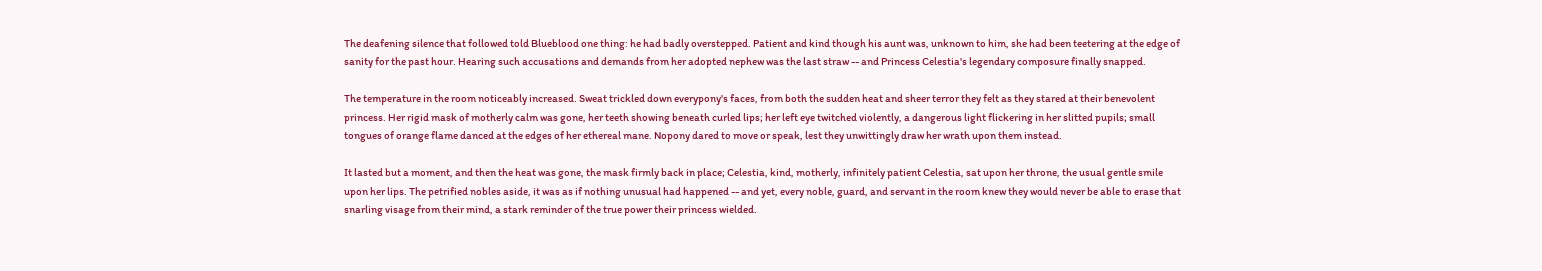The deafening silence that followed told Blueblood one thing: he had badly overstepped. Patient and kind though his aunt was, unknown to him, she had been teetering at the edge of sanity for the past hour. Hearing such accusations and demands from her adopted nephew was the last straw -- and Princess Celestia's legendary composure finally snapped.

The temperature in the room noticeably increased. Sweat trickled down everypony's faces, from both the sudden heat and sheer terror they felt as they stared at their benevolent princess. Her rigid mask of motherly calm was gone, her teeth showing beneath curled lips; her left eye twitched violently, a dangerous light flickering in her slitted pupils; small tongues of orange flame danced at the edges of her ethereal mane. Nopony dared to move or speak, lest they unwittingly draw her wrath upon them instead.

It lasted but a moment, and then the heat was gone, the mask firmly back in place; Celestia, kind, motherly, infinitely patient Celestia, sat upon her throne, the usual gentle smile upon her lips. The petrified nobles aside, it was as if nothing unusual had happened -- and yet, every noble, guard, and servant in the room knew they would never be able to erase that snarling visage from their mind, a stark reminder of the true power their princess wielded.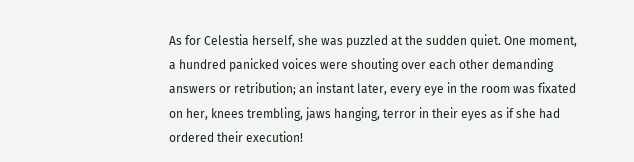As for Celestia herself, she was puzzled at the sudden quiet. One moment, a hundred panicked voices were shouting over each other demanding answers or retribution; an instant later, every eye in the room was fixated on her, knees trembling, jaws hanging, terror in their eyes as if she had ordered their execution!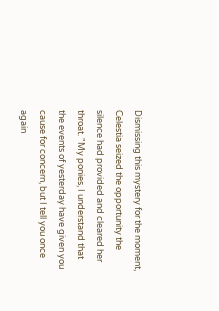Dismissing this mystery for the moment, Celestia seized the opportunity the silence had provided and cleared her throat. "My ponies, I understand that the events of yesterday have given you cause for concern, but I tell you once again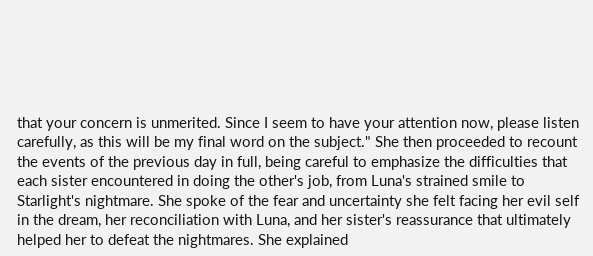that your concern is unmerited. Since I seem to have your attention now, please listen carefully, as this will be my final word on the subject." She then proceeded to recount the events of the previous day in full, being careful to emphasize the difficulties that each sister encountered in doing the other's job, from Luna's strained smile to Starlight's nightmare. She spoke of the fear and uncertainty she felt facing her evil self in the dream, her reconciliation with Luna, and her sister's reassurance that ultimately helped her to defeat the nightmares. She explained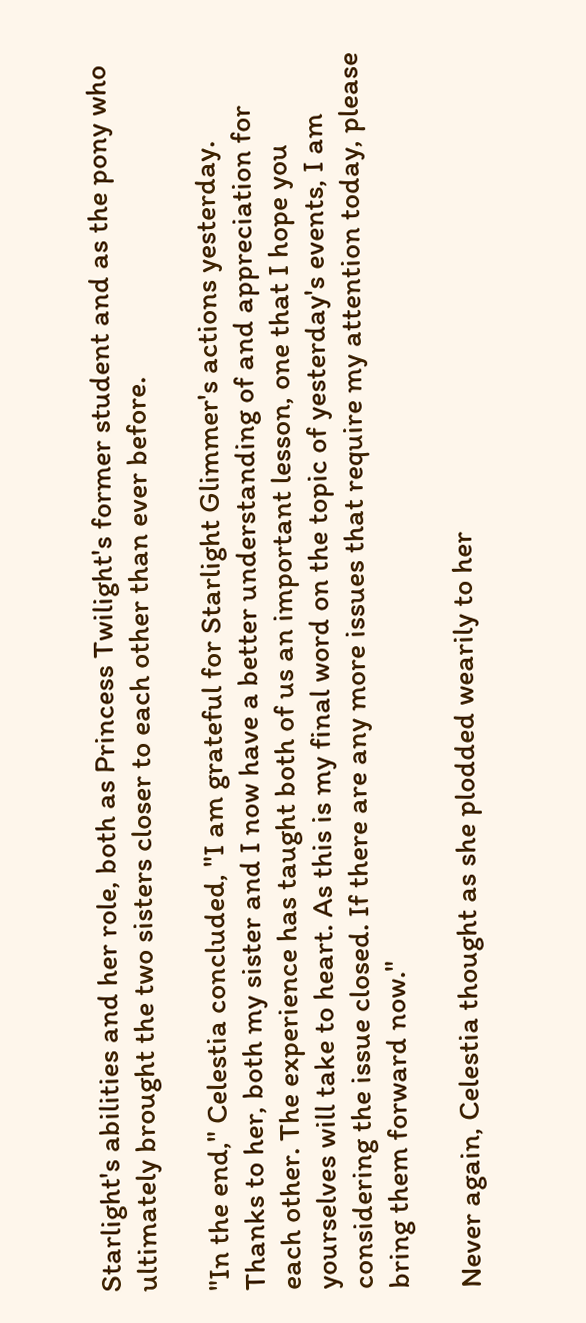Starlight's abilities and her role, both as Princess Twilight's former student and as the pony who ultimately brought the two sisters closer to each other than ever before.

"In the end," Celestia concluded, "I am grateful for Starlight Glimmer's actions yesterday. Thanks to her, both my sister and I now have a better understanding of and appreciation for each other. The experience has taught both of us an important lesson, one that I hope you yourselves will take to heart. As this is my final word on the topic of yesterday's events, I am considering the issue closed. If there are any more issues that require my attention today, please bring them forward now."

Never again, Celestia thought as she plodded wearily to her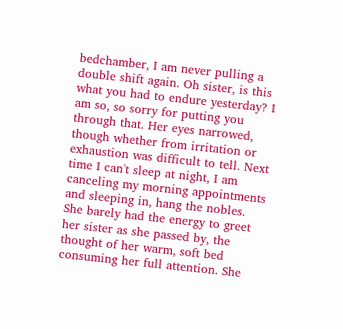bedchamber, I am never pulling a double shift again. Oh sister, is this what you had to endure yesterday? I am so, so sorry for putting you through that. Her eyes narrowed, though whether from irritation or exhaustion was difficult to tell. Next time I can't sleep at night, I am canceling my morning appointments and sleeping in, hang the nobles. She barely had the energy to greet her sister as she passed by, the thought of her warm, soft bed consuming her full attention. She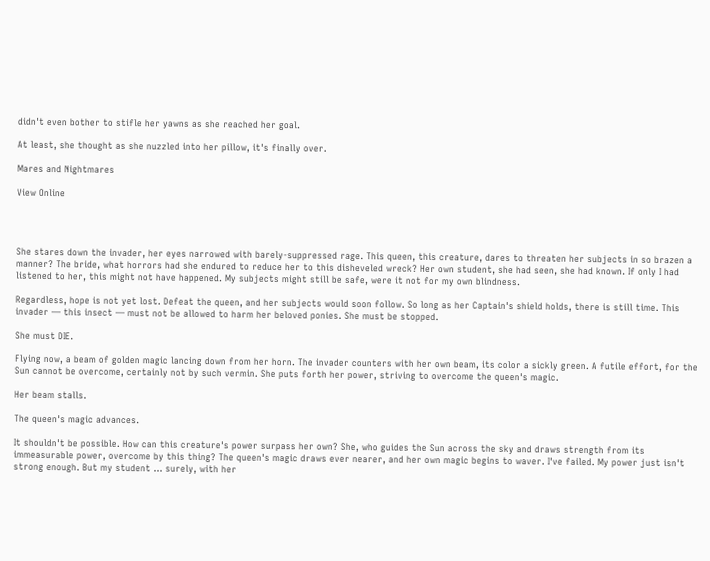didn't even bother to stifle her yawns as she reached her goal.

At least, she thought as she nuzzled into her pillow, it's finally over.

Mares and Nightmares

View Online




She stares down the invader, her eyes narrowed with barely-suppressed rage. This queen, this creature, dares to threaten her subjects in so brazen a manner? The bride, what horrors had she endured to reduce her to this disheveled wreck? Her own student, she had seen, she had known. If only I had listened to her, this might not have happened. My subjects might still be safe, were it not for my own blindness.

Regardless, hope is not yet lost. Defeat the queen, and her subjects would soon follow. So long as her Captain's shield holds, there is still time. This invader — this insect — must not be allowed to harm her beloved ponies. She must be stopped.

She must DIE.

Flying now, a beam of golden magic lancing down from her horn. The invader counters with her own beam, its color a sickly green. A futile effort, for the Sun cannot be overcome, certainly not by such vermin. She puts forth her power, striving to overcome the queen's magic.

Her beam stalls.

The queen's magic advances.

It shouldn't be possible. How can this creature's power surpass her own? She, who guides the Sun across the sky and draws strength from its immeasurable power, overcome by this thing? The queen's magic draws ever nearer, and her own magic begins to waver. I've failed. My power just isn't strong enough. But my student ... surely, with her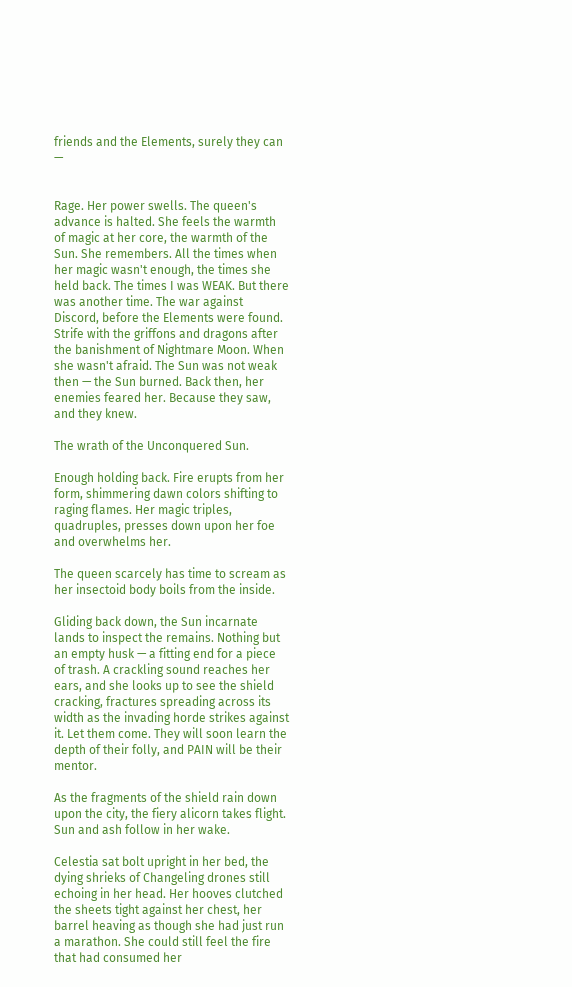friends and the Elements, surely they can —


Rage. Her power swells. The queen's advance is halted. She feels the warmth of magic at her core, the warmth of the Sun. She remembers. All the times when her magic wasn't enough, the times she held back. The times I was WEAK. But there was another time. The war against Discord, before the Elements were found. Strife with the griffons and dragons after the banishment of Nightmare Moon. When she wasn't afraid. The Sun was not weak then — the Sun burned. Back then, her enemies feared her. Because they saw, and they knew.

The wrath of the Unconquered Sun.

Enough holding back. Fire erupts from her form, shimmering dawn colors shifting to raging flames. Her magic triples, quadruples, presses down upon her foe and overwhelms her.

The queen scarcely has time to scream as her insectoid body boils from the inside.

Gliding back down, the Sun incarnate lands to inspect the remains. Nothing but an empty husk — a fitting end for a piece of trash. A crackling sound reaches her ears, and she looks up to see the shield cracking, fractures spreading across its width as the invading horde strikes against it. Let them come. They will soon learn the depth of their folly, and PAIN will be their mentor.

As the fragments of the shield rain down upon the city, the fiery alicorn takes flight. Sun and ash follow in her wake.

Celestia sat bolt upright in her bed, the dying shrieks of Changeling drones still echoing in her head. Her hooves clutched the sheets tight against her chest, her barrel heaving as though she had just run a marathon. She could still feel the fire that had consumed her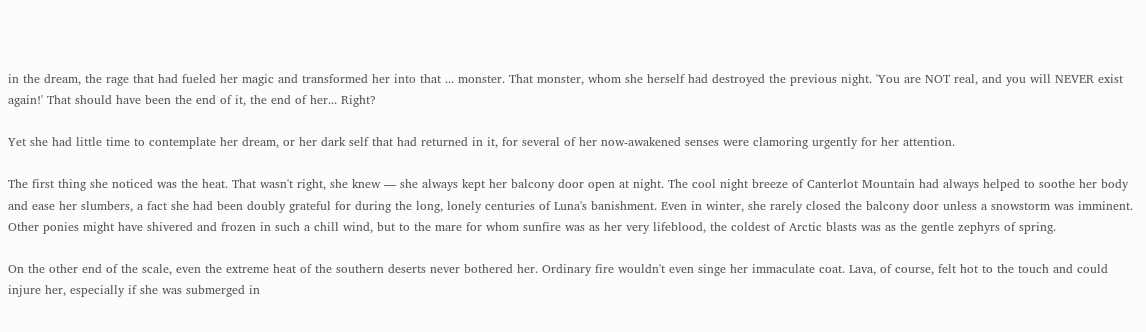in the dream, the rage that had fueled her magic and transformed her into that ... monster. That monster, whom she herself had destroyed the previous night. 'You are NOT real, and you will NEVER exist again!' That should have been the end of it, the end of her... Right?

Yet she had little time to contemplate her dream, or her dark self that had returned in it, for several of her now-awakened senses were clamoring urgently for her attention.

The first thing she noticed was the heat. That wasn't right, she knew — she always kept her balcony door open at night. The cool night breeze of Canterlot Mountain had always helped to soothe her body and ease her slumbers, a fact she had been doubly grateful for during the long, lonely centuries of Luna's banishment. Even in winter, she rarely closed the balcony door unless a snowstorm was imminent. Other ponies might have shivered and frozen in such a chill wind, but to the mare for whom sunfire was as her very lifeblood, the coldest of Arctic blasts was as the gentle zephyrs of spring.

On the other end of the scale, even the extreme heat of the southern deserts never bothered her. Ordinary fire wouldn't even singe her immaculate coat. Lava, of course, felt hot to the touch and could injure her, especially if she was submerged in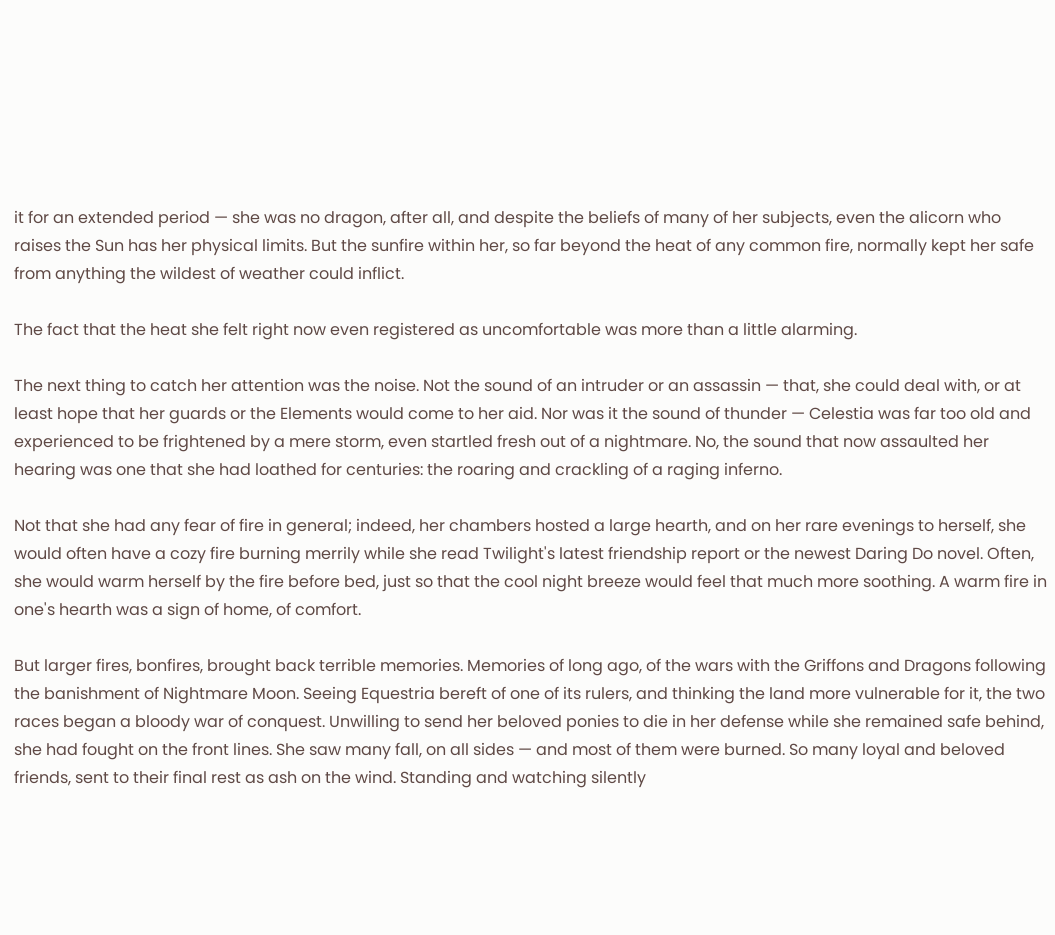it for an extended period — she was no dragon, after all, and despite the beliefs of many of her subjects, even the alicorn who raises the Sun has her physical limits. But the sunfire within her, so far beyond the heat of any common fire, normally kept her safe from anything the wildest of weather could inflict.

The fact that the heat she felt right now even registered as uncomfortable was more than a little alarming.

The next thing to catch her attention was the noise. Not the sound of an intruder or an assassin — that, she could deal with, or at least hope that her guards or the Elements would come to her aid. Nor was it the sound of thunder — Celestia was far too old and experienced to be frightened by a mere storm, even startled fresh out of a nightmare. No, the sound that now assaulted her hearing was one that she had loathed for centuries: the roaring and crackling of a raging inferno.

Not that she had any fear of fire in general; indeed, her chambers hosted a large hearth, and on her rare evenings to herself, she would often have a cozy fire burning merrily while she read Twilight's latest friendship report or the newest Daring Do novel. Often, she would warm herself by the fire before bed, just so that the cool night breeze would feel that much more soothing. A warm fire in one's hearth was a sign of home, of comfort.

But larger fires, bonfires, brought back terrible memories. Memories of long ago, of the wars with the Griffons and Dragons following the banishment of Nightmare Moon. Seeing Equestria bereft of one of its rulers, and thinking the land more vulnerable for it, the two races began a bloody war of conquest. Unwilling to send her beloved ponies to die in her defense while she remained safe behind, she had fought on the front lines. She saw many fall, on all sides — and most of them were burned. So many loyal and beloved friends, sent to their final rest as ash on the wind. Standing and watching silently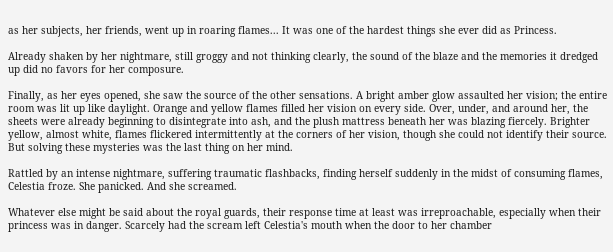as her subjects, her friends, went up in roaring flames... It was one of the hardest things she ever did as Princess.

Already shaken by her nightmare, still groggy and not thinking clearly, the sound of the blaze and the memories it dredged up did no favors for her composure.

Finally, as her eyes opened, she saw the source of the other sensations. A bright amber glow assaulted her vision; the entire room was lit up like daylight. Orange and yellow flames filled her vision on every side. Over, under, and around her, the sheets were already beginning to disintegrate into ash, and the plush mattress beneath her was blazing fiercely. Brighter yellow, almost white, flames flickered intermittently at the corners of her vision, though she could not identify their source. But solving these mysteries was the last thing on her mind.

Rattled by an intense nightmare, suffering traumatic flashbacks, finding herself suddenly in the midst of consuming flames, Celestia froze. She panicked. And she screamed.

Whatever else might be said about the royal guards, their response time at least was irreproachable, especially when their princess was in danger. Scarcely had the scream left Celestia's mouth when the door to her chamber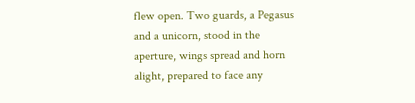flew open. Two guards, a Pegasus and a unicorn, stood in the aperture, wings spread and horn alight, prepared to face any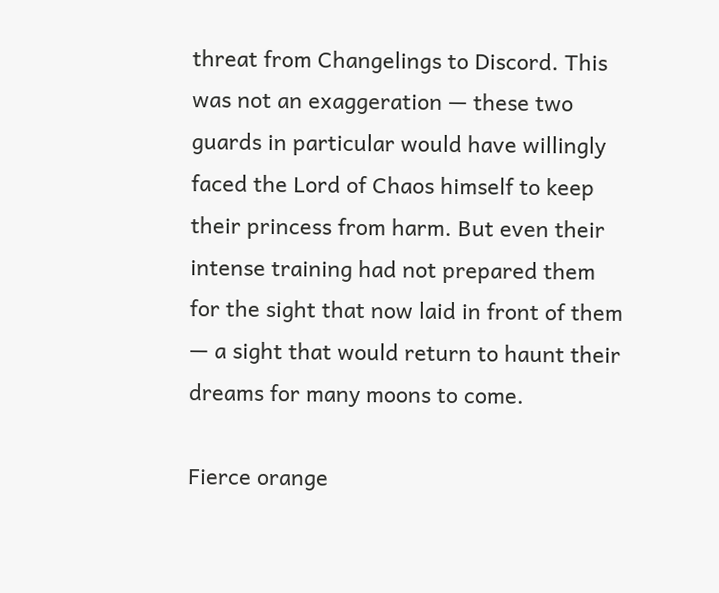threat from Changelings to Discord. This was not an exaggeration — these two guards in particular would have willingly faced the Lord of Chaos himself to keep their princess from harm. But even their intense training had not prepared them for the sight that now laid in front of them — a sight that would return to haunt their dreams for many moons to come.

Fierce orange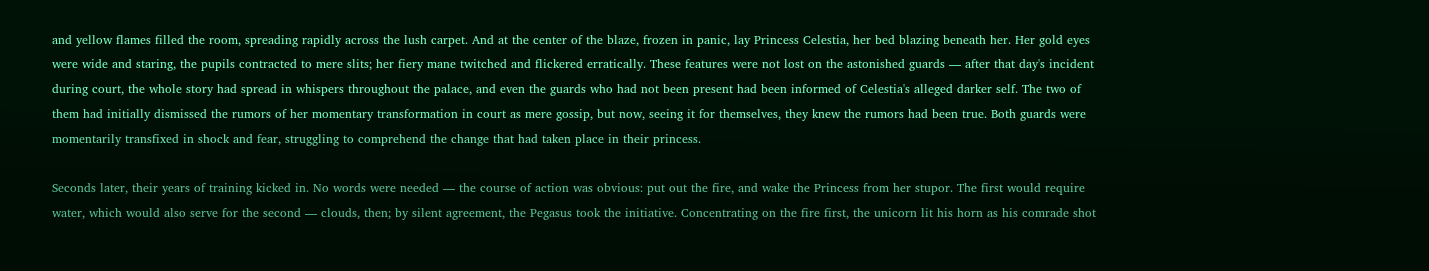and yellow flames filled the room, spreading rapidly across the lush carpet. And at the center of the blaze, frozen in panic, lay Princess Celestia, her bed blazing beneath her. Her gold eyes were wide and staring, the pupils contracted to mere slits; her fiery mane twitched and flickered erratically. These features were not lost on the astonished guards — after that day's incident during court, the whole story had spread in whispers throughout the palace, and even the guards who had not been present had been informed of Celestia's alleged darker self. The two of them had initially dismissed the rumors of her momentary transformation in court as mere gossip, but now, seeing it for themselves, they knew the rumors had been true. Both guards were momentarily transfixed in shock and fear, struggling to comprehend the change that had taken place in their princess.

Seconds later, their years of training kicked in. No words were needed — the course of action was obvious: put out the fire, and wake the Princess from her stupor. The first would require water, which would also serve for the second — clouds, then; by silent agreement, the Pegasus took the initiative. Concentrating on the fire first, the unicorn lit his horn as his comrade shot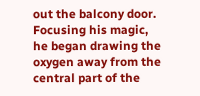out the balcony door. Focusing his magic, he began drawing the oxygen away from the central part of the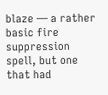blaze — a rather basic fire suppression spell, but one that had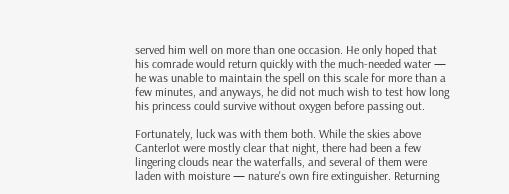served him well on more than one occasion. He only hoped that his comrade would return quickly with the much-needed water — he was unable to maintain the spell on this scale for more than a few minutes, and anyways, he did not much wish to test how long his princess could survive without oxygen before passing out.

Fortunately, luck was with them both. While the skies above Canterlot were mostly clear that night, there had been a few lingering clouds near the waterfalls, and several of them were laden with moisture — nature's own fire extinguisher. Returning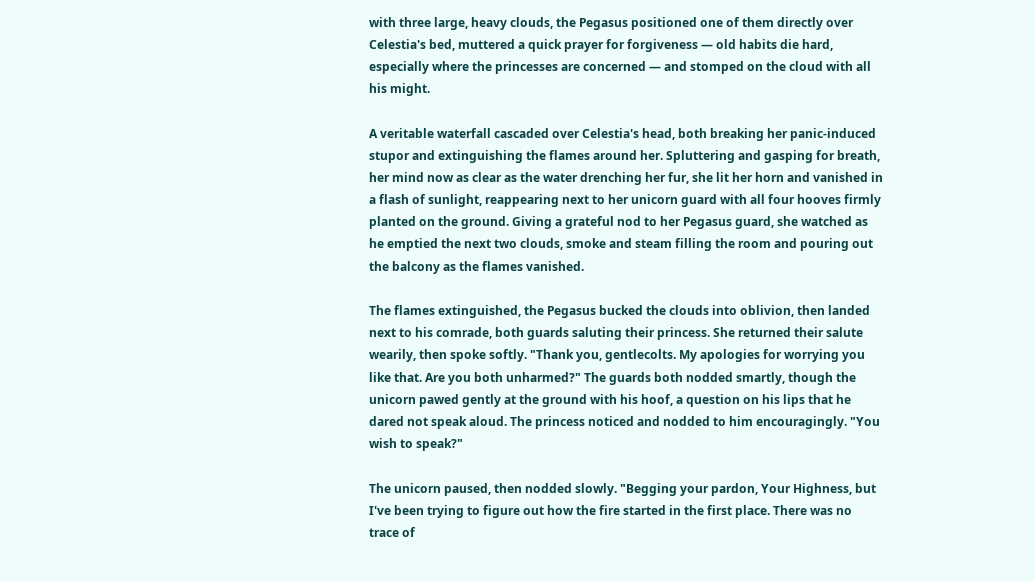with three large, heavy clouds, the Pegasus positioned one of them directly over Celestia's bed, muttered a quick prayer for forgiveness — old habits die hard, especially where the princesses are concerned — and stomped on the cloud with all his might.

A veritable waterfall cascaded over Celestia's head, both breaking her panic-induced stupor and extinguishing the flames around her. Spluttering and gasping for breath, her mind now as clear as the water drenching her fur, she lit her horn and vanished in a flash of sunlight, reappearing next to her unicorn guard with all four hooves firmly planted on the ground. Giving a grateful nod to her Pegasus guard, she watched as he emptied the next two clouds, smoke and steam filling the room and pouring out the balcony as the flames vanished.

The flames extinguished, the Pegasus bucked the clouds into oblivion, then landed next to his comrade, both guards saluting their princess. She returned their salute wearily, then spoke softly. "Thank you, gentlecolts. My apologies for worrying you like that. Are you both unharmed?" The guards both nodded smartly, though the unicorn pawed gently at the ground with his hoof, a question on his lips that he dared not speak aloud. The princess noticed and nodded to him encouragingly. "You wish to speak?"

The unicorn paused, then nodded slowly. "Begging your pardon, Your Highness, but I've been trying to figure out how the fire started in the first place. There was no trace of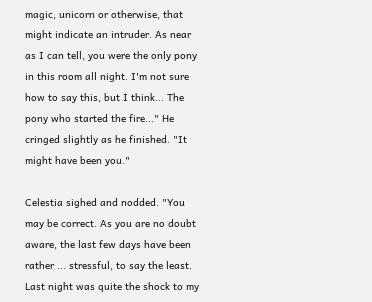magic, unicorn or otherwise, that might indicate an intruder. As near as I can tell, you were the only pony in this room all night. I'm not sure how to say this, but I think... The pony who started the fire..." He cringed slightly as he finished. "It might have been you."

Celestia sighed and nodded. "You may be correct. As you are no doubt aware, the last few days have been rather ... stressful, to say the least. Last night was quite the shock to my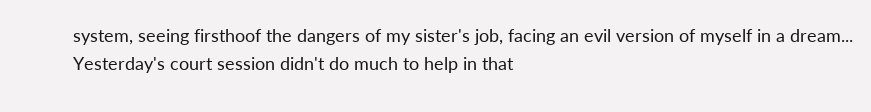system, seeing firsthoof the dangers of my sister's job, facing an evil version of myself in a dream... Yesterday's court session didn't do much to help in that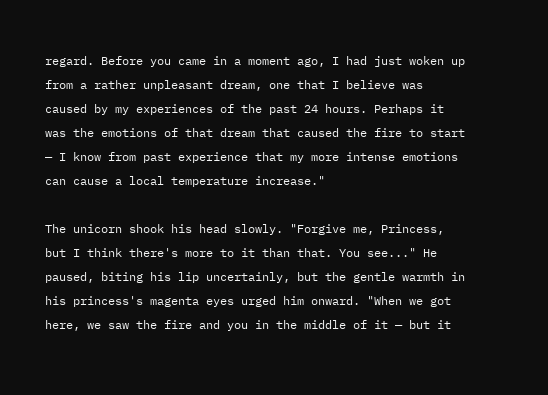regard. Before you came in a moment ago, I had just woken up from a rather unpleasant dream, one that I believe was caused by my experiences of the past 24 hours. Perhaps it was the emotions of that dream that caused the fire to start — I know from past experience that my more intense emotions can cause a local temperature increase."

The unicorn shook his head slowly. "Forgive me, Princess, but I think there's more to it than that. You see..." He paused, biting his lip uncertainly, but the gentle warmth in his princess's magenta eyes urged him onward. "When we got here, we saw the fire and you in the middle of it — but it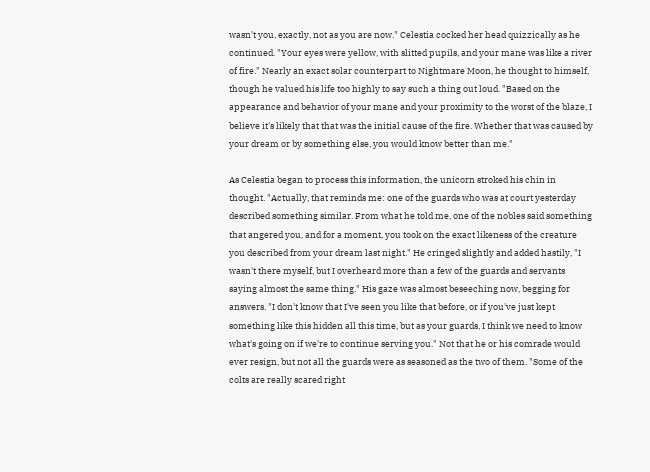wasn't you, exactly, not as you are now." Celestia cocked her head quizzically as he continued. "Your eyes were yellow, with slitted pupils, and your mane was like a river of fire." Nearly an exact solar counterpart to Nightmare Moon, he thought to himself, though he valued his life too highly to say such a thing out loud. "Based on the appearance and behavior of your mane and your proximity to the worst of the blaze, I believe it's likely that that was the initial cause of the fire. Whether that was caused by your dream or by something else, you would know better than me."

As Celestia began to process this information, the unicorn stroked his chin in thought. "Actually, that reminds me: one of the guards who was at court yesterday described something similar. From what he told me, one of the nobles said something that angered you, and for a moment, you took on the exact likeness of the creature you described from your dream last night." He cringed slightly and added hastily, "I wasn't there myself, but I overheard more than a few of the guards and servants saying almost the same thing." His gaze was almost beseeching now, begging for answers. "I don't know that I've seen you like that before, or if you've just kept something like this hidden all this time, but as your guards, I think we need to know what's going on if we're to continue serving you." Not that he or his comrade would ever resign, but not all the guards were as seasoned as the two of them. "Some of the colts are really scared right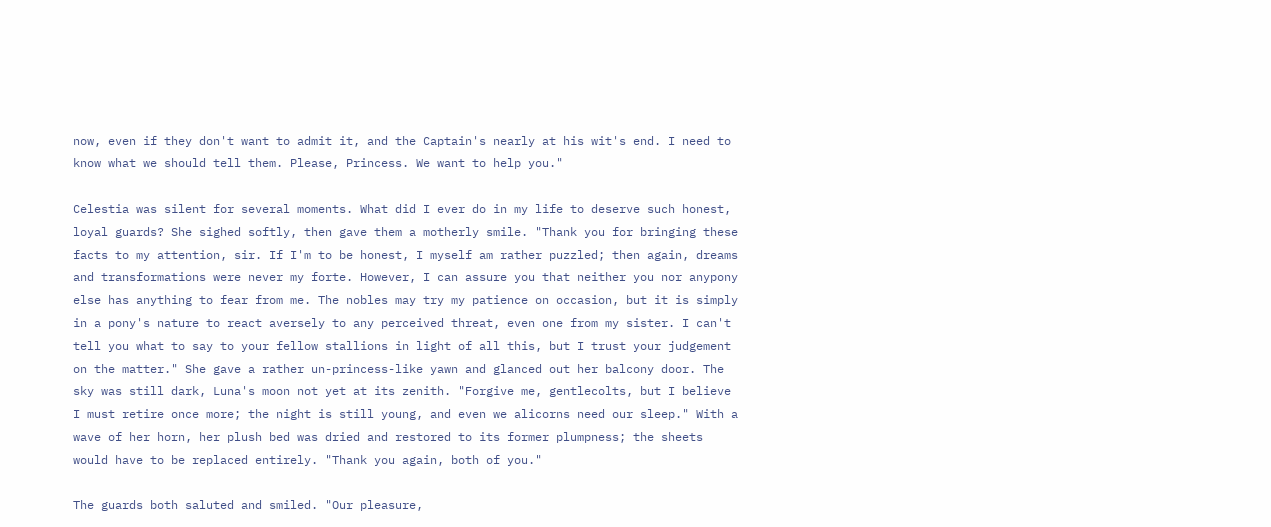now, even if they don't want to admit it, and the Captain's nearly at his wit's end. I need to know what we should tell them. Please, Princess. We want to help you."

Celestia was silent for several moments. What did I ever do in my life to deserve such honest, loyal guards? She sighed softly, then gave them a motherly smile. "Thank you for bringing these facts to my attention, sir. If I'm to be honest, I myself am rather puzzled; then again, dreams and transformations were never my forte. However, I can assure you that neither you nor anypony else has anything to fear from me. The nobles may try my patience on occasion, but it is simply in a pony's nature to react aversely to any perceived threat, even one from my sister. I can't tell you what to say to your fellow stallions in light of all this, but I trust your judgement on the matter." She gave a rather un-princess-like yawn and glanced out her balcony door. The sky was still dark, Luna's moon not yet at its zenith. "Forgive me, gentlecolts, but I believe I must retire once more; the night is still young, and even we alicorns need our sleep." With a wave of her horn, her plush bed was dried and restored to its former plumpness; the sheets would have to be replaced entirely. "Thank you again, both of you."

The guards both saluted and smiled. "Our pleasure,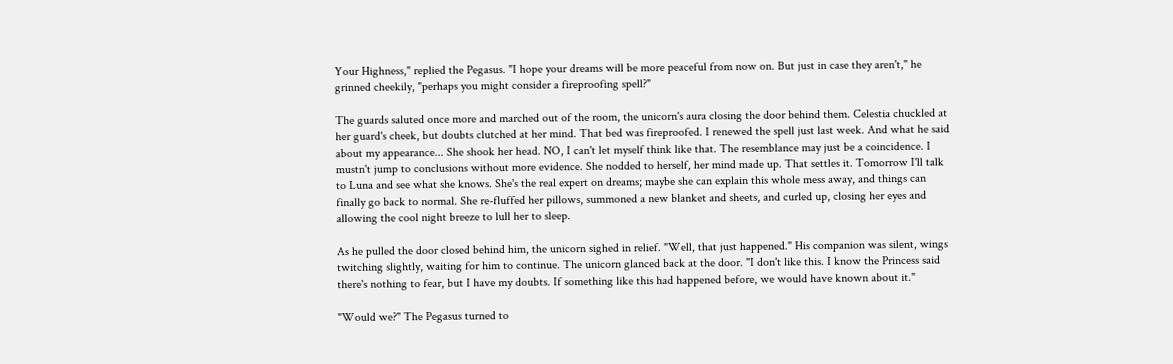Your Highness," replied the Pegasus. "I hope your dreams will be more peaceful from now on. But just in case they aren't," he grinned cheekily, "perhaps you might consider a fireproofing spell?"

The guards saluted once more and marched out of the room, the unicorn's aura closing the door behind them. Celestia chuckled at her guard's cheek, but doubts clutched at her mind. That bed was fireproofed. I renewed the spell just last week. And what he said about my appearance... She shook her head. NO, I can't let myself think like that. The resemblance may just be a coincidence. I mustn't jump to conclusions without more evidence. She nodded to herself, her mind made up. That settles it. Tomorrow I'll talk to Luna and see what she knows. She's the real expert on dreams; maybe she can explain this whole mess away, and things can finally go back to normal. She re-fluffed her pillows, summoned a new blanket and sheets, and curled up, closing her eyes and allowing the cool night breeze to lull her to sleep.

As he pulled the door closed behind him, the unicorn sighed in relief. "Well, that just happened." His companion was silent, wings twitching slightly, waiting for him to continue. The unicorn glanced back at the door. "I don't like this. I know the Princess said there's nothing to fear, but I have my doubts. If something like this had happened before, we would have known about it."

"Would we?" The Pegasus turned to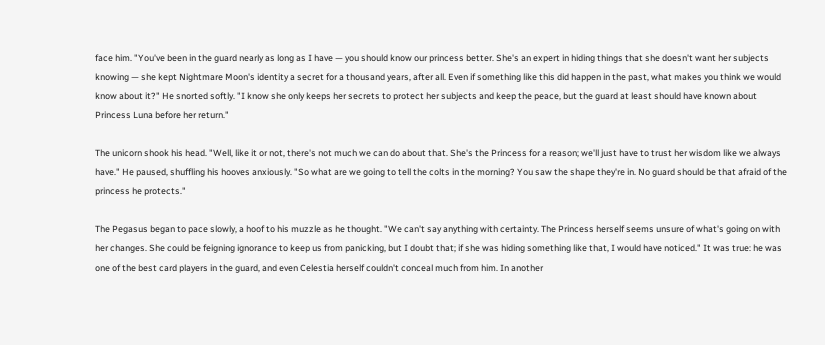face him. "You've been in the guard nearly as long as I have — you should know our princess better. She's an expert in hiding things that she doesn't want her subjects knowing — she kept Nightmare Moon's identity a secret for a thousand years, after all. Even if something like this did happen in the past, what makes you think we would know about it?" He snorted softly. "I know she only keeps her secrets to protect her subjects and keep the peace, but the guard at least should have known about Princess Luna before her return."

The unicorn shook his head. "Well, like it or not, there's not much we can do about that. She's the Princess for a reason; we'll just have to trust her wisdom like we always have." He paused, shuffling his hooves anxiously. "So what are we going to tell the colts in the morning? You saw the shape they're in. No guard should be that afraid of the princess he protects."

The Pegasus began to pace slowly, a hoof to his muzzle as he thought. "We can't say anything with certainty. The Princess herself seems unsure of what's going on with her changes. She could be feigning ignorance to keep us from panicking, but I doubt that; if she was hiding something like that, I would have noticed." It was true: he was one of the best card players in the guard, and even Celestia herself couldn't conceal much from him. In another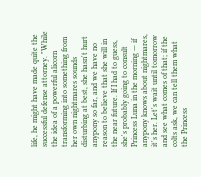life, he might have made quite the successful defense attorney. "While the idea of a powerful alicorn transforming into something from her own nightmares sounds disturbing at best, she hasn't hurt anypony so far, and we have no reason to believe that she will in the near future. If I had to guess, she's probably going to consult Princess Luna in the morning — if anypony knows about nightmares, it's her. Let's wait until tomorrow and see what comes of that; if the colts ask, we can tell them what the Princess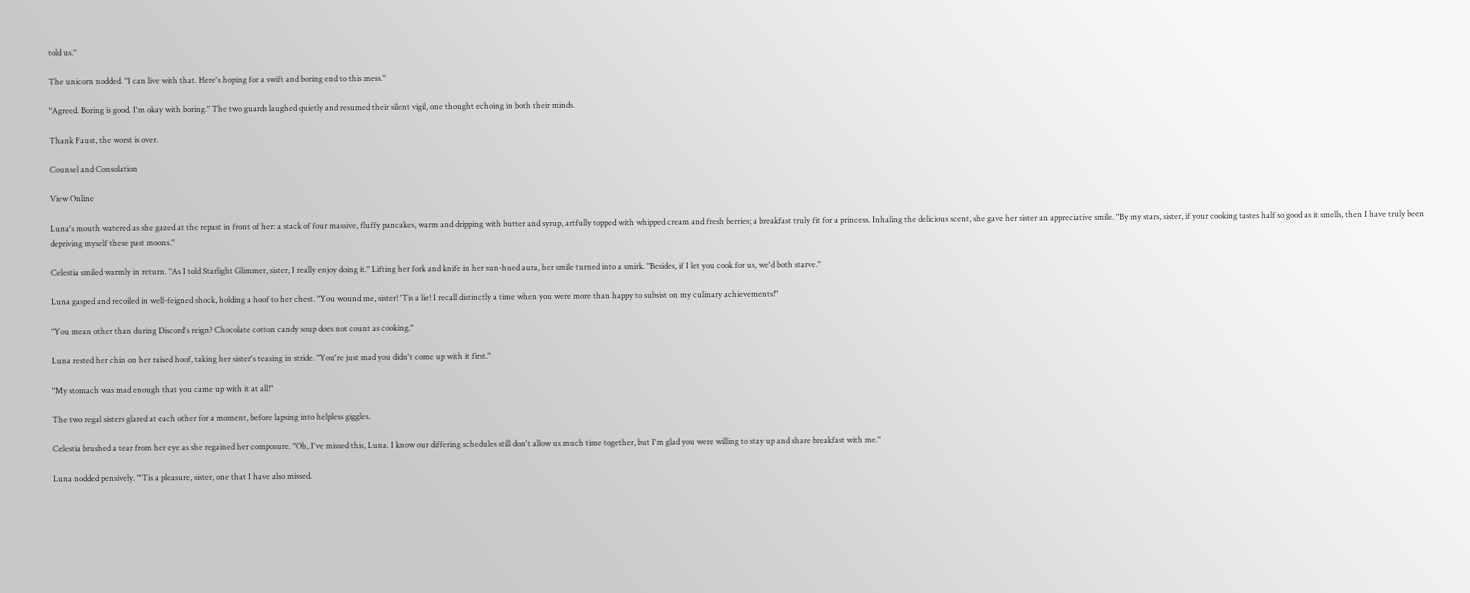told us."

The unicorn nodded. "I can live with that. Here's hoping for a swift and boring end to this mess."

"Agreed. Boring is good. I'm okay with boring." The two guards laughed quietly and resumed their silent vigil, one thought echoing in both their minds.

Thank Faust, the worst is over.

Counsel and Consolation

View Online

Luna's mouth watered as she gazed at the repast in front of her: a stack of four massive, fluffy pancakes, warm and dripping with butter and syrup, artfully topped with whipped cream and fresh berries; a breakfast truly fit for a princess. Inhaling the delicious scent, she gave her sister an appreciative smile. "By my stars, sister, if your cooking tastes half so good as it smells, then I have truly been depriving myself these past moons."

Celestia smiled warmly in return. "As I told Starlight Glimmer, sister, I really enjoy doing it." Lifting her fork and knife in her sun-hued aura, her smile turned into a smirk. "Besides, if I let you cook for us, we'd both starve."

Luna gasped and recoiled in well-feigned shock, holding a hoof to her chest. "You wound me, sister! 'Tis a lie! I recall distinctly a time when you were more than happy to subsist on my culinary achievements!"

"You mean other than during Discord's reign? Chocolate cotton candy soup does not count as cooking."

Luna rested her chin on her raised hoof, taking her sister's teasing in stride. "You're just mad you didn't come up with it first."

"My stomach was mad enough that you came up with it at all!"

The two regal sisters glared at each other for a moment, before lapsing into helpless giggles.

Celestia brushed a tear from her eye as she regained her composure. "Oh, I've missed this, Luna. I know our differing schedules still don't allow us much time together, but I'm glad you were willing to stay up and share breakfast with me."

Luna nodded pensively. "'Tis a pleasure, sister, one that I have also missed.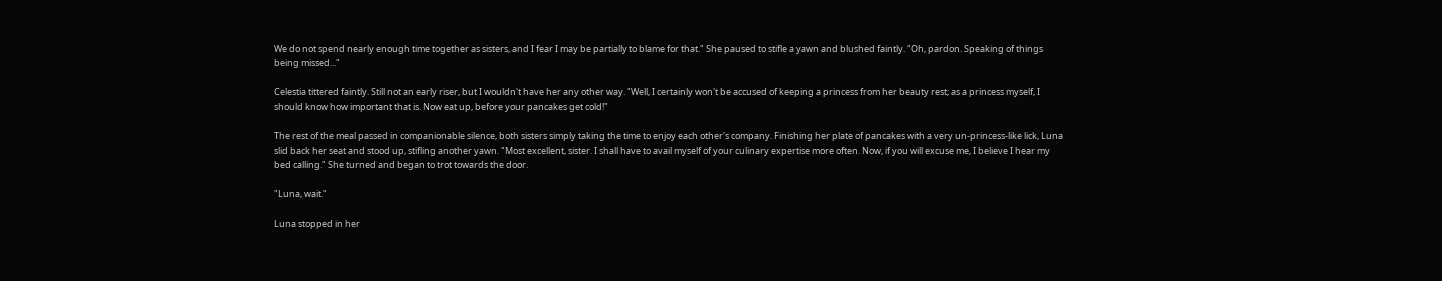We do not spend nearly enough time together as sisters, and I fear I may be partially to blame for that." She paused to stifle a yawn and blushed faintly. "Oh, pardon. Speaking of things being missed..."

Celestia tittered faintly. Still not an early riser, but I wouldn't have her any other way. "Well, I certainly won't be accused of keeping a princess from her beauty rest; as a princess myself, I should know how important that is. Now eat up, before your pancakes get cold!"

The rest of the meal passed in companionable silence, both sisters simply taking the time to enjoy each other's company. Finishing her plate of pancakes with a very un-princess-like lick, Luna slid back her seat and stood up, stifling another yawn. "Most excellent, sister. I shall have to avail myself of your culinary expertise more often. Now, if you will excuse me, I believe I hear my bed calling." She turned and began to trot towards the door.

"Luna, wait."

Luna stopped in her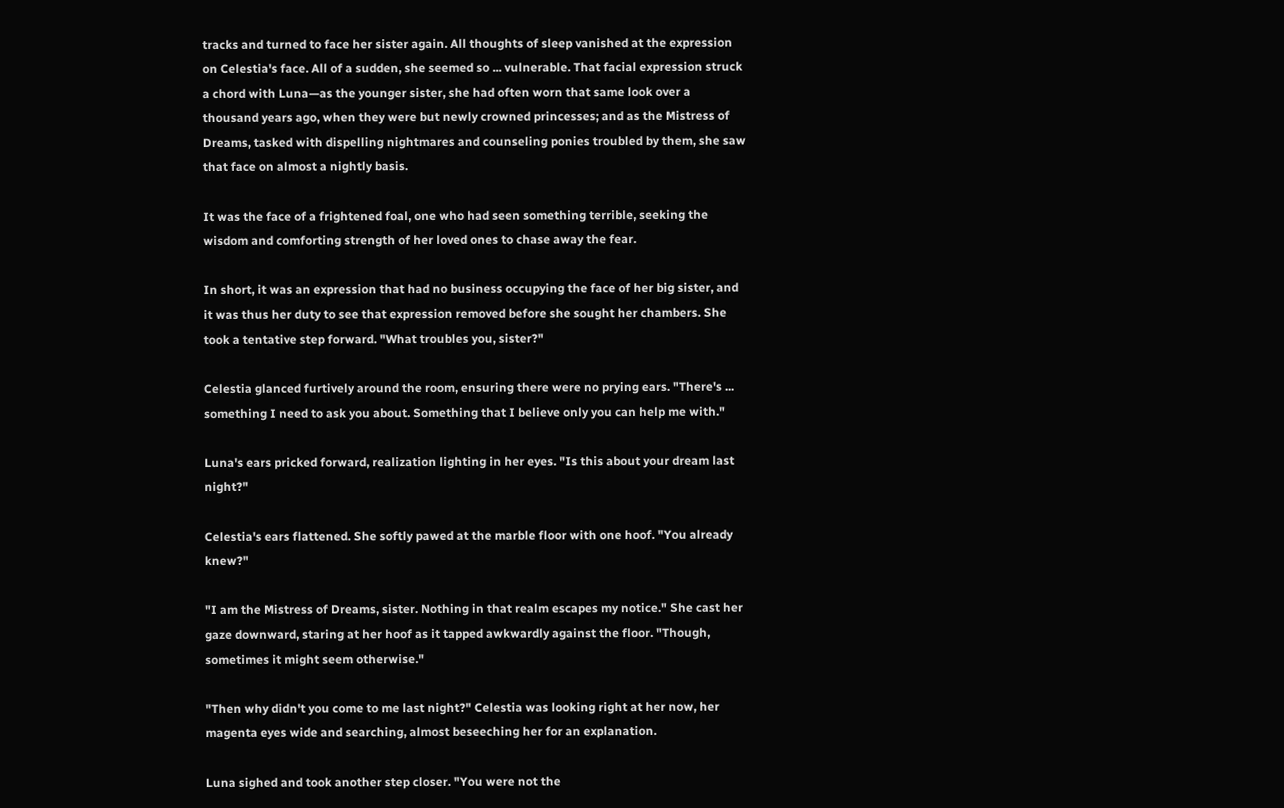tracks and turned to face her sister again. All thoughts of sleep vanished at the expression on Celestia's face. All of a sudden, she seemed so ... vulnerable. That facial expression struck a chord with Luna—as the younger sister, she had often worn that same look over a thousand years ago, when they were but newly crowned princesses; and as the Mistress of Dreams, tasked with dispelling nightmares and counseling ponies troubled by them, she saw that face on almost a nightly basis.

It was the face of a frightened foal, one who had seen something terrible, seeking the wisdom and comforting strength of her loved ones to chase away the fear.

In short, it was an expression that had no business occupying the face of her big sister, and it was thus her duty to see that expression removed before she sought her chambers. She took a tentative step forward. "What troubles you, sister?"

Celestia glanced furtively around the room, ensuring there were no prying ears. "There's ... something I need to ask you about. Something that I believe only you can help me with."

Luna's ears pricked forward, realization lighting in her eyes. "Is this about your dream last night?"

Celestia's ears flattened. She softly pawed at the marble floor with one hoof. "You already knew?"

"I am the Mistress of Dreams, sister. Nothing in that realm escapes my notice." She cast her gaze downward, staring at her hoof as it tapped awkwardly against the floor. "Though, sometimes it might seem otherwise."

"Then why didn't you come to me last night?" Celestia was looking right at her now, her magenta eyes wide and searching, almost beseeching her for an explanation.

Luna sighed and took another step closer. "You were not the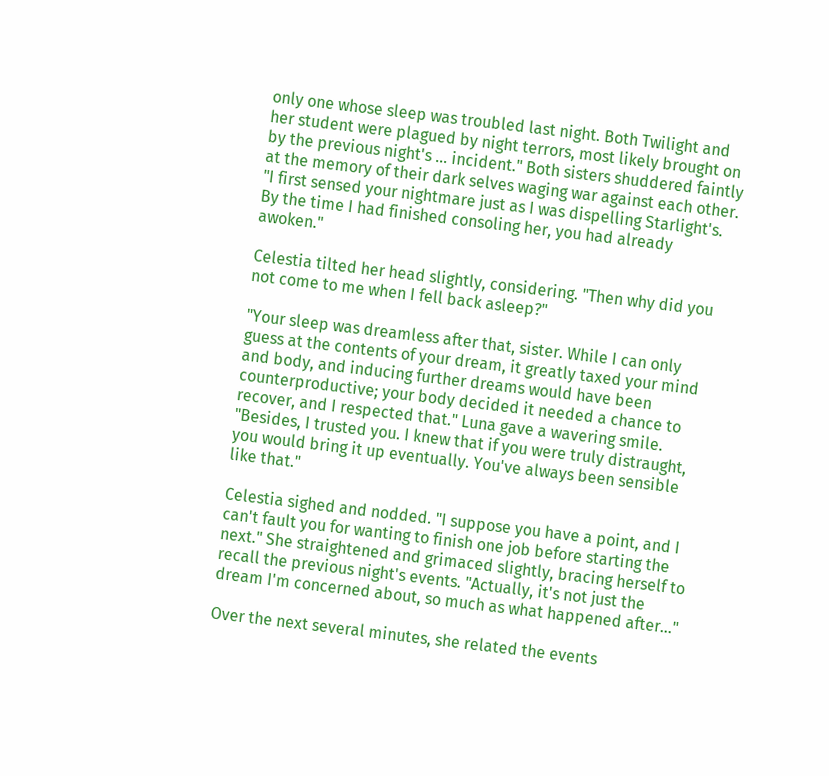only one whose sleep was troubled last night. Both Twilight and her student were plagued by night terrors, most likely brought on by the previous night's ... incident." Both sisters shuddered faintly at the memory of their dark selves waging war against each other. "I first sensed your nightmare just as I was dispelling Starlight's. By the time I had finished consoling her, you had already awoken."

Celestia tilted her head slightly, considering. "Then why did you not come to me when I fell back asleep?"

"Your sleep was dreamless after that, sister. While I can only guess at the contents of your dream, it greatly taxed your mind and body, and inducing further dreams would have been counterproductive; your body decided it needed a chance to recover, and I respected that." Luna gave a wavering smile. "Besides, I trusted you. I knew that if you were truly distraught, you would bring it up eventually. You've always been sensible like that."

Celestia sighed and nodded. "I suppose you have a point, and I can't fault you for wanting to finish one job before starting the next." She straightened and grimaced slightly, bracing herself to recall the previous night's events. "Actually, it's not just the dream I'm concerned about, so much as what happened after..."

Over the next several minutes, she related the events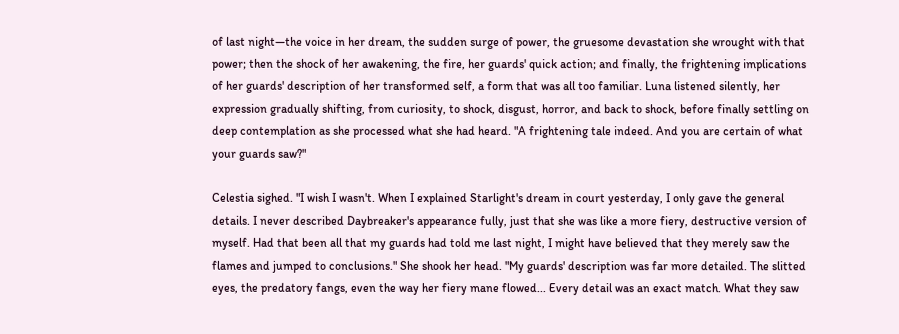of last night—the voice in her dream, the sudden surge of power, the gruesome devastation she wrought with that power; then the shock of her awakening, the fire, her guards' quick action; and finally, the frightening implications of her guards' description of her transformed self, a form that was all too familiar. Luna listened silently, her expression gradually shifting, from curiosity, to shock, disgust, horror, and back to shock, before finally settling on deep contemplation as she processed what she had heard. "A frightening tale indeed. And you are certain of what your guards saw?"

Celestia sighed. "I wish I wasn't. When I explained Starlight's dream in court yesterday, I only gave the general details. I never described Daybreaker's appearance fully, just that she was like a more fiery, destructive version of myself. Had that been all that my guards had told me last night, I might have believed that they merely saw the flames and jumped to conclusions." She shook her head. "My guards' description was far more detailed. The slitted eyes, the predatory fangs, even the way her fiery mane flowed... Every detail was an exact match. What they saw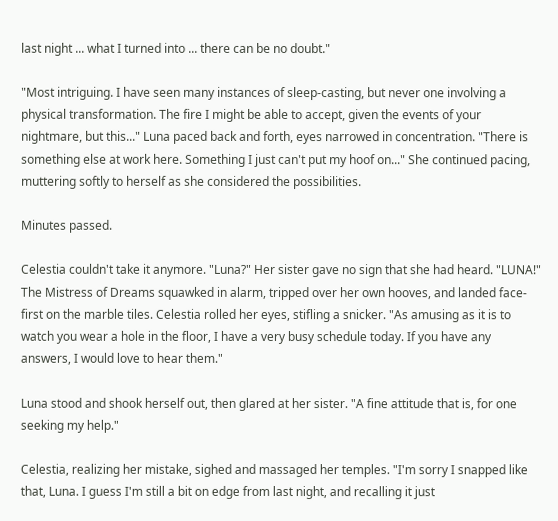last night ... what I turned into ... there can be no doubt."

"Most intriguing. I have seen many instances of sleep-casting, but never one involving a physical transformation. The fire I might be able to accept, given the events of your nightmare, but this..." Luna paced back and forth, eyes narrowed in concentration. "There is something else at work here. Something I just can't put my hoof on..." She continued pacing, muttering softly to herself as she considered the possibilities.

Minutes passed.

Celestia couldn't take it anymore. "Luna?" Her sister gave no sign that she had heard. "LUNA!" The Mistress of Dreams squawked in alarm, tripped over her own hooves, and landed face-first on the marble tiles. Celestia rolled her eyes, stifling a snicker. "As amusing as it is to watch you wear a hole in the floor, I have a very busy schedule today. If you have any answers, I would love to hear them."

Luna stood and shook herself out, then glared at her sister. "A fine attitude that is, for one seeking my help."

Celestia, realizing her mistake, sighed and massaged her temples. "I'm sorry I snapped like that, Luna. I guess I'm still a bit on edge from last night, and recalling it just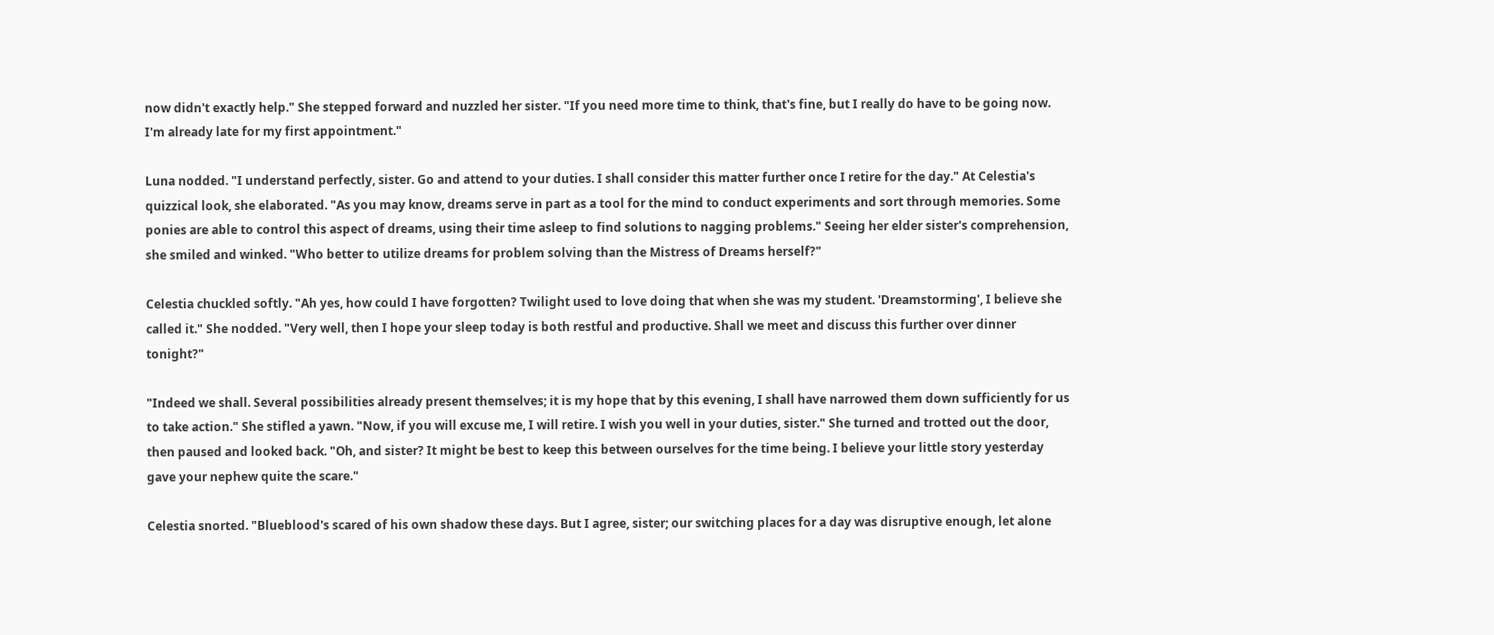now didn't exactly help." She stepped forward and nuzzled her sister. "If you need more time to think, that's fine, but I really do have to be going now. I'm already late for my first appointment."

Luna nodded. "I understand perfectly, sister. Go and attend to your duties. I shall consider this matter further once I retire for the day." At Celestia's quizzical look, she elaborated. "As you may know, dreams serve in part as a tool for the mind to conduct experiments and sort through memories. Some ponies are able to control this aspect of dreams, using their time asleep to find solutions to nagging problems." Seeing her elder sister's comprehension, she smiled and winked. "Who better to utilize dreams for problem solving than the Mistress of Dreams herself?"

Celestia chuckled softly. "Ah yes, how could I have forgotten? Twilight used to love doing that when she was my student. 'Dreamstorming', I believe she called it." She nodded. "Very well, then I hope your sleep today is both restful and productive. Shall we meet and discuss this further over dinner tonight?"

"Indeed we shall. Several possibilities already present themselves; it is my hope that by this evening, I shall have narrowed them down sufficiently for us to take action." She stifled a yawn. "Now, if you will excuse me, I will retire. I wish you well in your duties, sister." She turned and trotted out the door, then paused and looked back. "Oh, and sister? It might be best to keep this between ourselves for the time being. I believe your little story yesterday gave your nephew quite the scare."

Celestia snorted. "Blueblood's scared of his own shadow these days. But I agree, sister; our switching places for a day was disruptive enough, let alone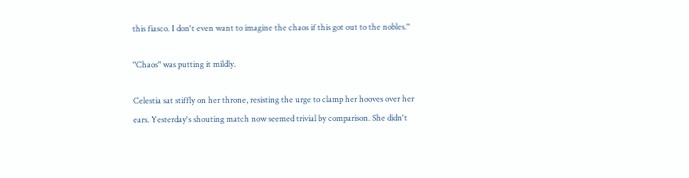this fiasco. I don't even want to imagine the chaos if this got out to the nobles."

"Chaos" was putting it mildly.

Celestia sat stiffly on her throne, resisting the urge to clamp her hooves over her ears. Yesterday's shouting match now seemed trivial by comparison. She didn't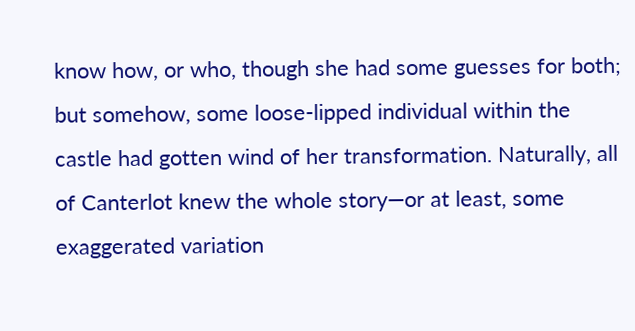know how, or who, though she had some guesses for both; but somehow, some loose-lipped individual within the castle had gotten wind of her transformation. Naturally, all of Canterlot knew the whole story—or at least, some exaggerated variation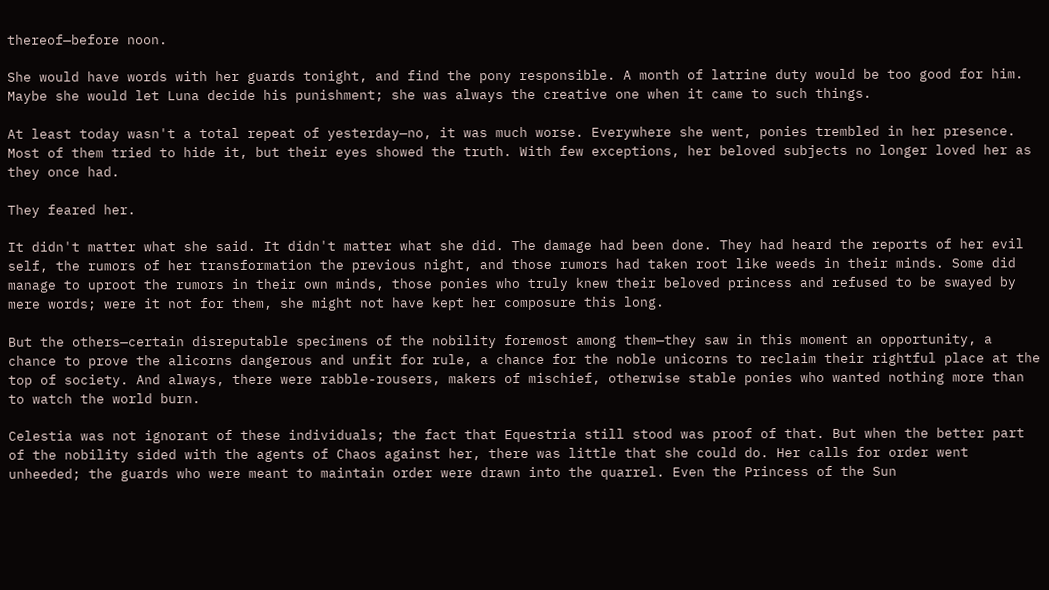thereof—before noon.

She would have words with her guards tonight, and find the pony responsible. A month of latrine duty would be too good for him. Maybe she would let Luna decide his punishment; she was always the creative one when it came to such things.

At least today wasn't a total repeat of yesterday—no, it was much worse. Everywhere she went, ponies trembled in her presence. Most of them tried to hide it, but their eyes showed the truth. With few exceptions, her beloved subjects no longer loved her as they once had.

They feared her.

It didn't matter what she said. It didn't matter what she did. The damage had been done. They had heard the reports of her evil self, the rumors of her transformation the previous night, and those rumors had taken root like weeds in their minds. Some did manage to uproot the rumors in their own minds, those ponies who truly knew their beloved princess and refused to be swayed by mere words; were it not for them, she might not have kept her composure this long.

But the others—certain disreputable specimens of the nobility foremost among them—they saw in this moment an opportunity, a chance to prove the alicorns dangerous and unfit for rule, a chance for the noble unicorns to reclaim their rightful place at the top of society. And always, there were rabble-rousers, makers of mischief, otherwise stable ponies who wanted nothing more than to watch the world burn.

Celestia was not ignorant of these individuals; the fact that Equestria still stood was proof of that. But when the better part of the nobility sided with the agents of Chaos against her, there was little that she could do. Her calls for order went unheeded; the guards who were meant to maintain order were drawn into the quarrel. Even the Princess of the Sun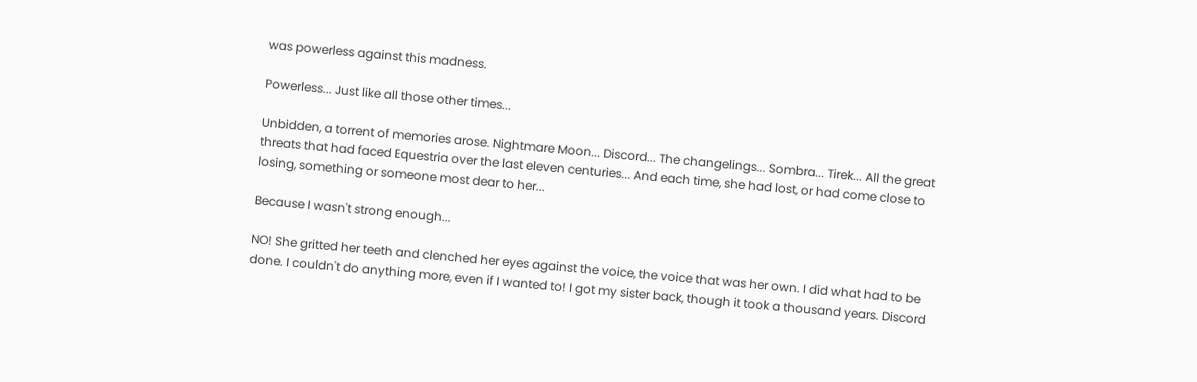was powerless against this madness.

Powerless... Just like all those other times...

Unbidden, a torrent of memories arose. Nightmare Moon... Discord... The changelings... Sombra... Tirek... All the great threats that had faced Equestria over the last eleven centuries... And each time, she had lost, or had come close to losing, something or someone most dear to her...

Because I wasn't strong enough...

NO! She gritted her teeth and clenched her eyes against the voice, the voice that was her own. I did what had to be done. I couldn't do anything more, even if I wanted to! I got my sister back, though it took a thousand years. Discord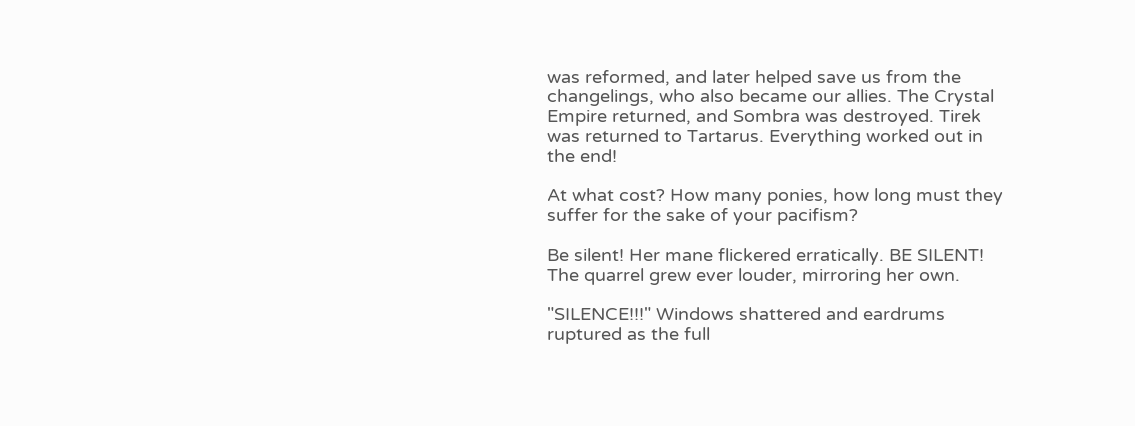was reformed, and later helped save us from the changelings, who also became our allies. The Crystal Empire returned, and Sombra was destroyed. Tirek was returned to Tartarus. Everything worked out in the end!

At what cost? How many ponies, how long must they suffer for the sake of your pacifism?

Be silent! Her mane flickered erratically. BE SILENT! The quarrel grew ever louder, mirroring her own.

"SILENCE!!!" Windows shattered and eardrums ruptured as the full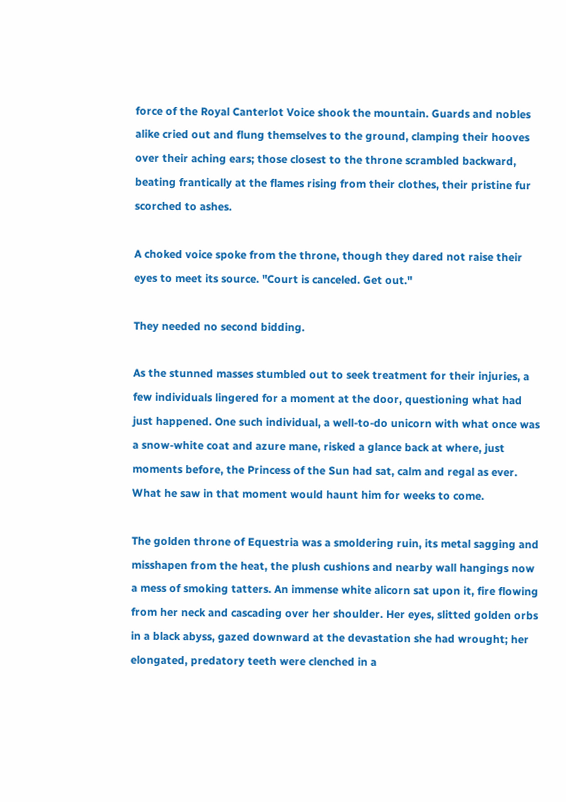force of the Royal Canterlot Voice shook the mountain. Guards and nobles alike cried out and flung themselves to the ground, clamping their hooves over their aching ears; those closest to the throne scrambled backward, beating frantically at the flames rising from their clothes, their pristine fur scorched to ashes.

A choked voice spoke from the throne, though they dared not raise their eyes to meet its source. "Court is canceled. Get out."

They needed no second bidding.

As the stunned masses stumbled out to seek treatment for their injuries, a few individuals lingered for a moment at the door, questioning what had just happened. One such individual, a well-to-do unicorn with what once was a snow-white coat and azure mane, risked a glance back at where, just moments before, the Princess of the Sun had sat, calm and regal as ever. What he saw in that moment would haunt him for weeks to come.

The golden throne of Equestria was a smoldering ruin, its metal sagging and misshapen from the heat, the plush cushions and nearby wall hangings now a mess of smoking tatters. An immense white alicorn sat upon it, fire flowing from her neck and cascading over her shoulder. Her eyes, slitted golden orbs in a black abyss, gazed downward at the devastation she had wrought; her elongated, predatory teeth were clenched in a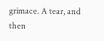grimace. A tear, and then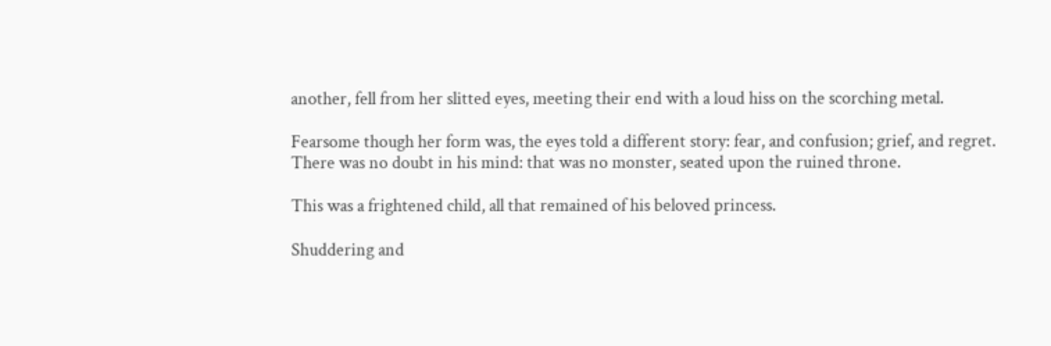another, fell from her slitted eyes, meeting their end with a loud hiss on the scorching metal.

Fearsome though her form was, the eyes told a different story: fear, and confusion; grief, and regret. There was no doubt in his mind: that was no monster, seated upon the ruined throne.

This was a frightened child, all that remained of his beloved princess.

Shuddering and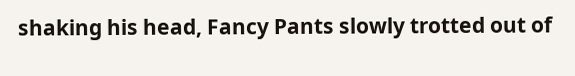shaking his head, Fancy Pants slowly trotted out of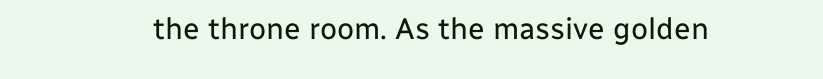the throne room. As the massive golden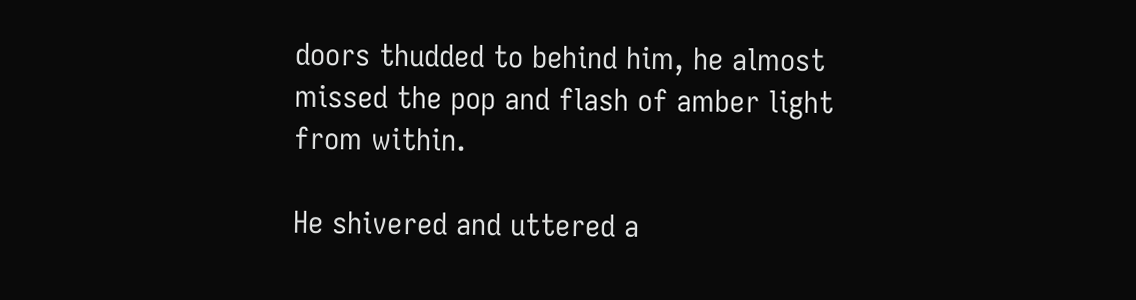doors thudded to behind him, he almost missed the pop and flash of amber light from within.

He shivered and uttered a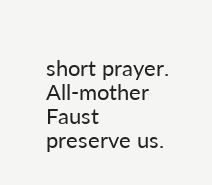short prayer. All-mother Faust preserve us.